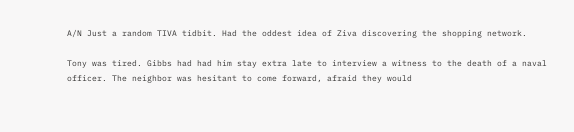A/N Just a random TIVA tidbit. Had the oddest idea of Ziva discovering the shopping network.

Tony was tired. Gibbs had had him stay extra late to interview a witness to the death of a naval officer. The neighbor was hesitant to come forward, afraid they would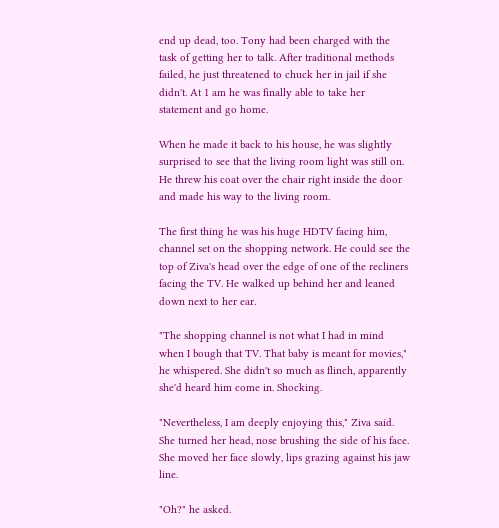end up dead, too. Tony had been charged with the task of getting her to talk. After traditional methods failed, he just threatened to chuck her in jail if she didn't. At 1 am he was finally able to take her statement and go home.

When he made it back to his house, he was slightly surprised to see that the living room light was still on. He threw his coat over the chair right inside the door and made his way to the living room.

The first thing he was his huge HDTV facing him, channel set on the shopping network. He could see the top of Ziva's head over the edge of one of the recliners facing the TV. He walked up behind her and leaned down next to her ear.

"The shopping channel is not what I had in mind when I bough that TV. That baby is meant for movies," he whispered. She didn't so much as flinch, apparently she'd heard him come in. Shocking.

"Nevertheless, I am deeply enjoying this," Ziva said. She turned her head, nose brushing the side of his face. She moved her face slowly, lips grazing against his jaw line.

"Oh?" he asked.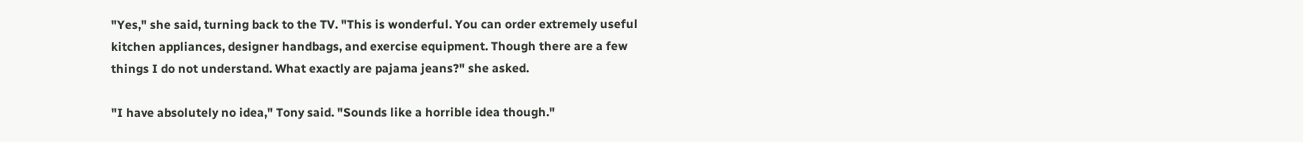"Yes," she said, turning back to the TV. "This is wonderful. You can order extremely useful kitchen appliances, designer handbags, and exercise equipment. Though there are a few things I do not understand. What exactly are pajama jeans?" she asked.

"I have absolutely no idea," Tony said. "Sounds like a horrible idea though."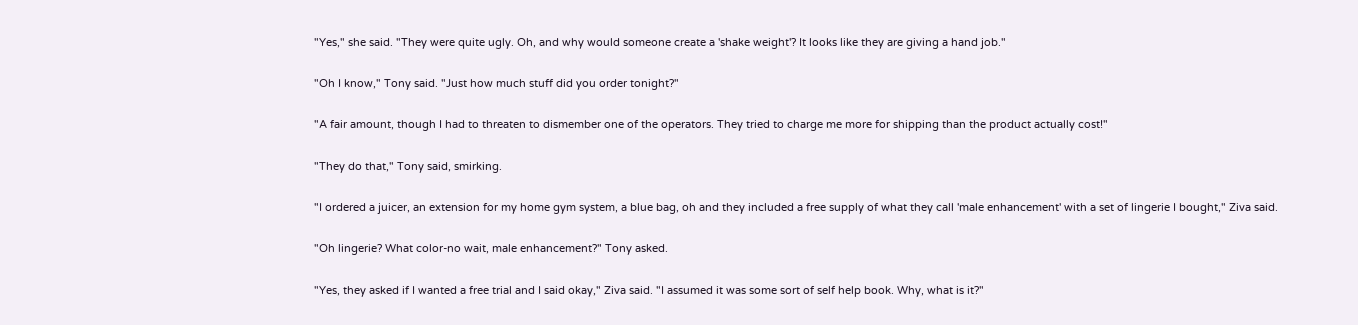"Yes," she said. "They were quite ugly. Oh, and why would someone create a 'shake weight'? It looks like they are giving a hand job."

"Oh I know," Tony said. "Just how much stuff did you order tonight?"

"A fair amount, though I had to threaten to dismember one of the operators. They tried to charge me more for shipping than the product actually cost!"

"They do that," Tony said, smirking.

"I ordered a juicer, an extension for my home gym system, a blue bag, oh and they included a free supply of what they call 'male enhancement' with a set of lingerie I bought," Ziva said.

"Oh lingerie? What color-no wait, male enhancement?" Tony asked.

"Yes, they asked if I wanted a free trial and I said okay," Ziva said. "I assumed it was some sort of self help book. Why, what is it?"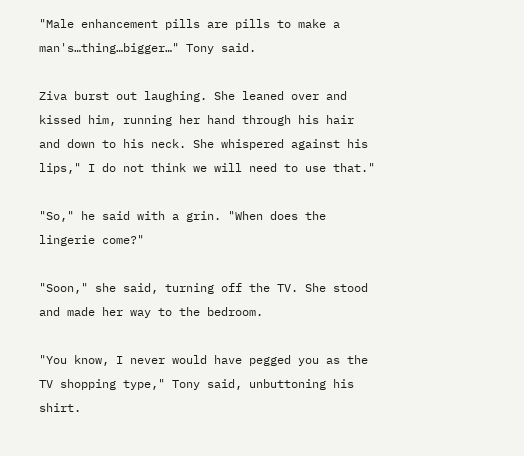"Male enhancement pills are pills to make a man's…thing…bigger…" Tony said.

Ziva burst out laughing. She leaned over and kissed him, running her hand through his hair and down to his neck. She whispered against his lips," I do not think we will need to use that."

"So," he said with a grin. "When does the lingerie come?"

"Soon," she said, turning off the TV. She stood and made her way to the bedroom.

"You know, I never would have pegged you as the TV shopping type," Tony said, unbuttoning his shirt.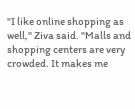"I like online shopping as well," Ziva said. "Malls and shopping centers are very crowded. It makes me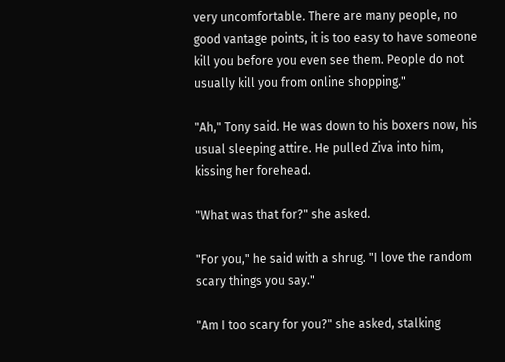very uncomfortable. There are many people, no good vantage points, it is too easy to have someone kill you before you even see them. People do not usually kill you from online shopping."

"Ah," Tony said. He was down to his boxers now, his usual sleeping attire. He pulled Ziva into him, kissing her forehead.

"What was that for?" she asked.

"For you," he said with a shrug. "I love the random scary things you say."

"Am I too scary for you?" she asked, stalking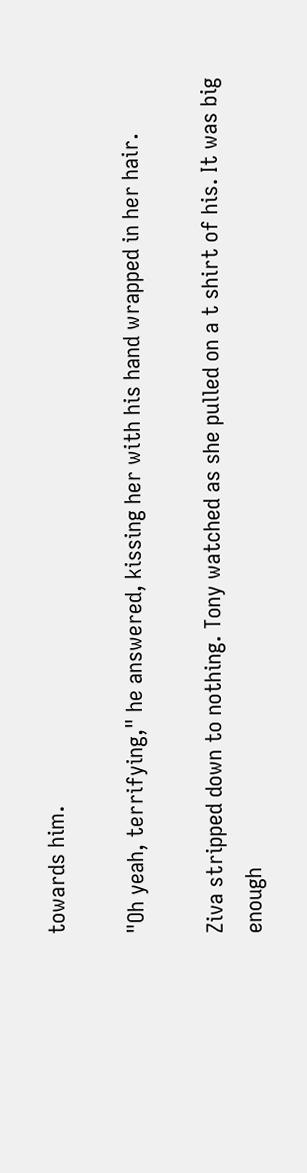towards him.

"Oh yeah, terrifying," he answered, kissing her with his hand wrapped in her hair.

Ziva stripped down to nothing. Tony watched as she pulled on a t shirt of his. It was big enough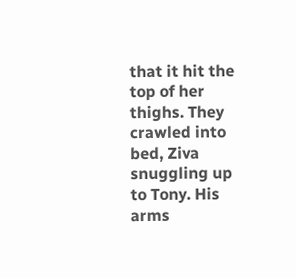that it hit the top of her thighs. They crawled into bed, Ziva snuggling up to Tony. His arms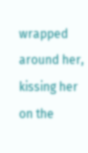wrapped around her, kissing her on the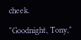cheek.

"Goodnight, Tony,"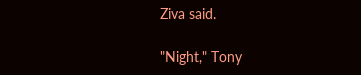Ziva said.

"Night," Tony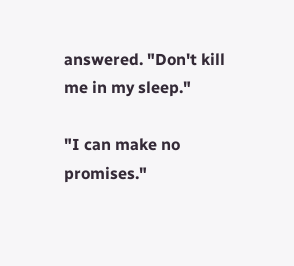answered. "Don't kill me in my sleep."

"I can make no promises."